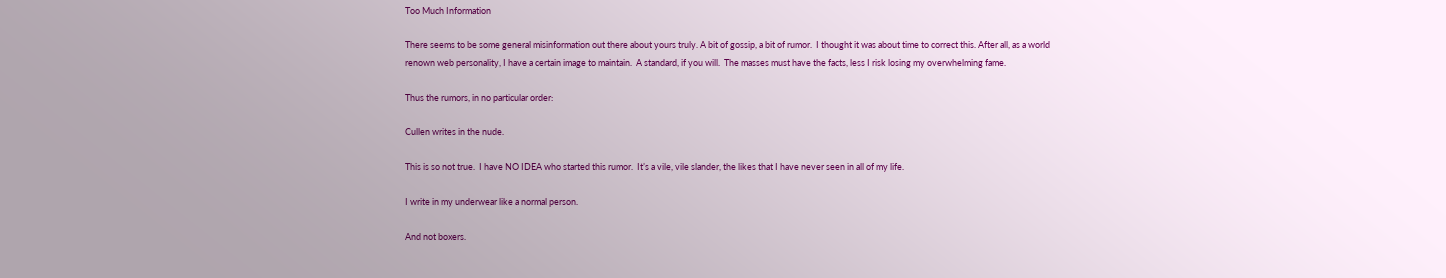Too Much Information

There seems to be some general misinformation out there about yours truly. A bit of gossip, a bit of rumor.  I thought it was about time to correct this. After all, as a world renown web personality, I have a certain image to maintain.  A standard, if you will.  The masses must have the facts, less I risk losing my overwhelming fame.

Thus the rumors, in no particular order:

Cullen writes in the nude.

This is so not true.  I have NO IDEA who started this rumor.  It’s a vile, vile slander, the likes that I have never seen in all of my life.

I write in my underwear like a normal person.

And not boxers.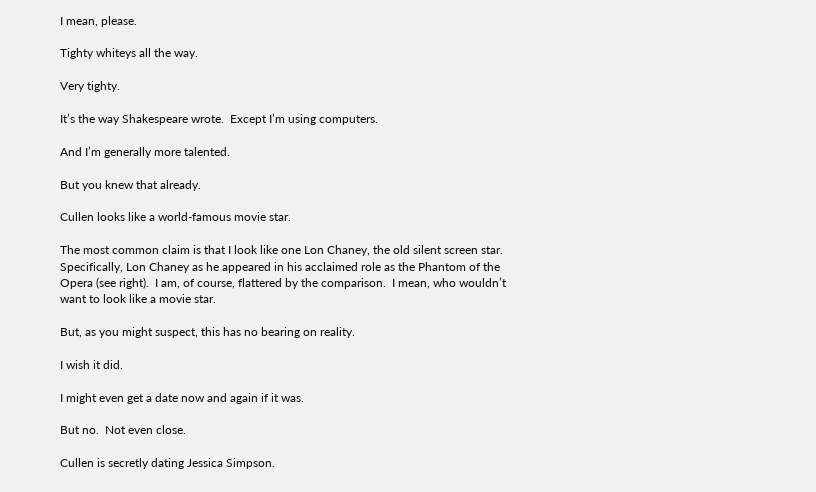I mean, please.

Tighty whiteys all the way.

Very tighty.

It’s the way Shakespeare wrote.  Except I’m using computers.

And I’m generally more talented.

But you knew that already.

Cullen looks like a world-famous movie star.

The most common claim is that I look like one Lon Chaney, the old silent screen star.  Specifically, Lon Chaney as he appeared in his acclaimed role as the Phantom of the Opera (see right).  I am, of course, flattered by the comparison.  I mean, who wouldn’t want to look like a movie star.

But, as you might suspect, this has no bearing on reality.

I wish it did.

I might even get a date now and again if it was.

But no.  Not even close.

Cullen is secretly dating Jessica Simpson.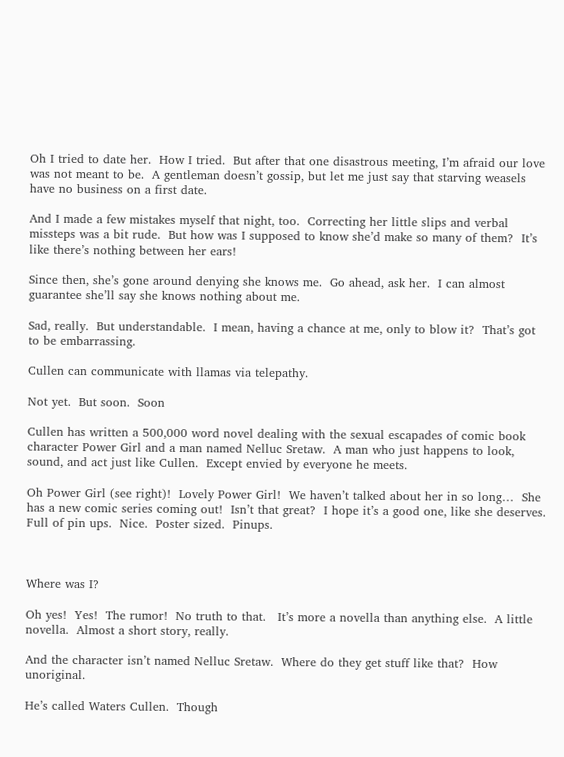Oh I tried to date her.  How I tried.  But after that one disastrous meeting, I’m afraid our love was not meant to be.  A gentleman doesn’t gossip, but let me just say that starving weasels have no business on a first date.

And I made a few mistakes myself that night, too.  Correcting her little slips and verbal missteps was a bit rude.  But how was I supposed to know she’d make so many of them?  It’s like there’s nothing between her ears!

Since then, she’s gone around denying she knows me.  Go ahead, ask her.  I can almost guarantee she’ll say she knows nothing about me.

Sad, really.  But understandable.  I mean, having a chance at me, only to blow it?  That’s got to be embarrassing.

Cullen can communicate with llamas via telepathy.

Not yet.  But soon.  Soon

Cullen has written a 500,000 word novel dealing with the sexual escapades of comic book character Power Girl and a man named Nelluc Sretaw.  A man who just happens to look, sound, and act just like Cullen.  Except envied by everyone he meets.

Oh Power Girl (see right)!  Lovely Power Girl!  We haven’t talked about her in so long…  She has a new comic series coming out!  Isn’t that great?  I hope it’s a good one, like she deserves.  Full of pin ups.  Nice.  Poster sized.  Pinups.



Where was I?

Oh yes!  Yes!  The rumor!  No truth to that.   It’s more a novella than anything else.  A little novella.  Almost a short story, really.

And the character isn’t named Nelluc Sretaw.  Where do they get stuff like that?  How unoriginal.

He’s called Waters Cullen.  Though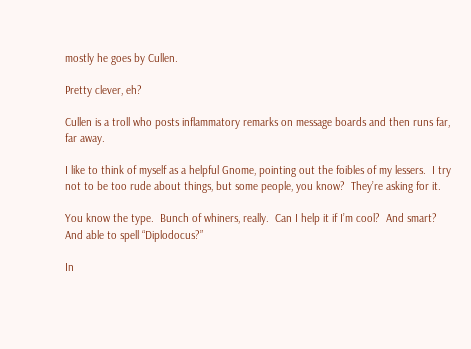mostly he goes by Cullen.

Pretty clever, eh?

Cullen is a troll who posts inflammatory remarks on message boards and then runs far, far away.

I like to think of myself as a helpful Gnome, pointing out the foibles of my lessers.  I try not to be too rude about things, but some people, you know?  They’re asking for it.

You know the type.  Bunch of whiners, really.  Can I help it if I’m cool?  And smart?  And able to spell “Diplodocus?”

In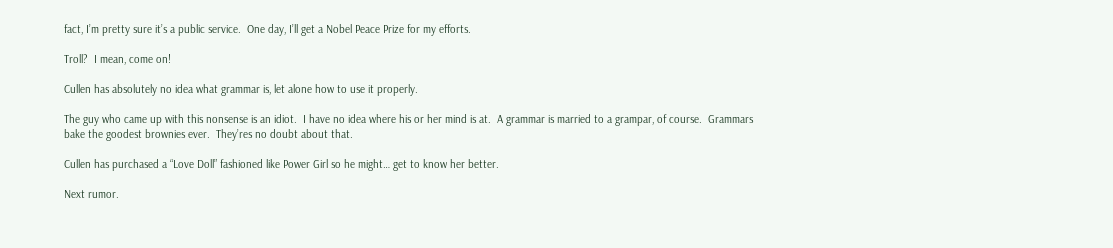fact, I’m pretty sure it’s a public service.  One day, I’ll get a Nobel Peace Prize for my efforts.

Troll?  I mean, come on!

Cullen has absolutely no idea what grammar is, let alone how to use it properly.

The guy who came up with this nonsense is an idiot.  I have no idea where his or her mind is at.  A grammar is married to a grampar, of course.  Grammars bake the goodest brownies ever.  They’res no doubt about that.

Cullen has purchased a “Love Doll” fashioned like Power Girl so he might… get to know her better.

Next rumor.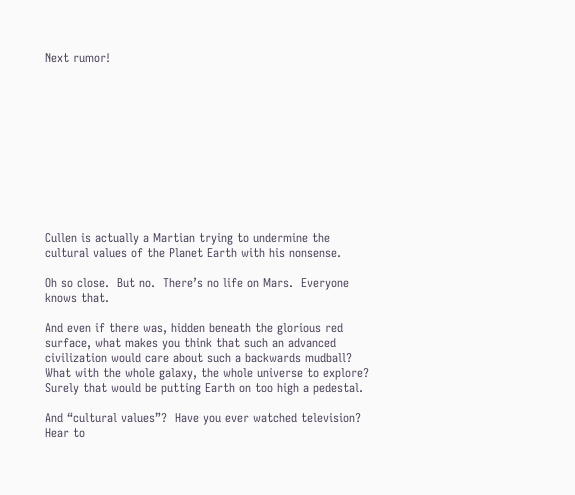Next rumor!











Cullen is actually a Martian trying to undermine the cultural values of the Planet Earth with his nonsense.

Oh so close.  But no.  There’s no life on Mars.  Everyone knows that.

And even if there was, hidden beneath the glorious red surface, what makes you think that such an advanced civilization would care about such a backwards mudball?  What with the whole galaxy, the whole universe to explore?  Surely that would be putting Earth on too high a pedestal.

And “cultural values”?  Have you ever watched television?  Hear to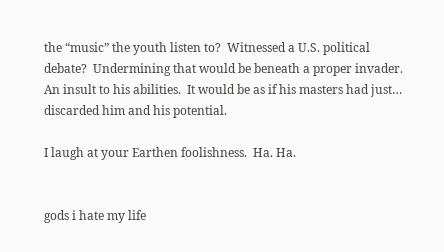the “music” the youth listen to?  Witnessed a U.S. political debate?  Undermining that would be beneath a proper invader.  An insult to his abilities.  It would be as if his masters had just… discarded him and his potential.

I laugh at your Earthen foolishness.  Ha. Ha.


gods i hate my life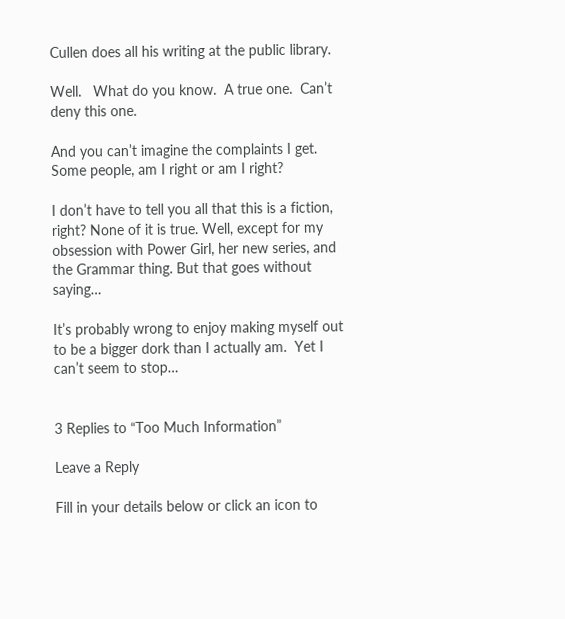Cullen does all his writing at the public library.

Well.   What do you know.  A true one.  Can’t deny this one.

And you can’t imagine the complaints I get.  Some people, am I right or am I right?

I don’t have to tell you all that this is a fiction, right? None of it is true. Well, except for my obsession with Power Girl, her new series, and the Grammar thing. But that goes without saying…

It’s probably wrong to enjoy making myself out to be a bigger dork than I actually am.  Yet I can’t seem to stop…


3 Replies to “Too Much Information”

Leave a Reply

Fill in your details below or click an icon to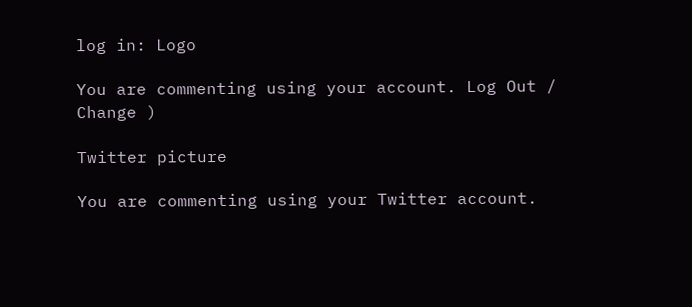log in: Logo

You are commenting using your account. Log Out / Change )

Twitter picture

You are commenting using your Twitter account.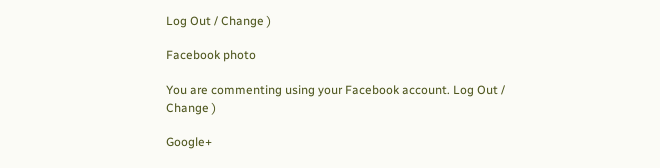Log Out / Change )

Facebook photo

You are commenting using your Facebook account. Log Out / Change )

Google+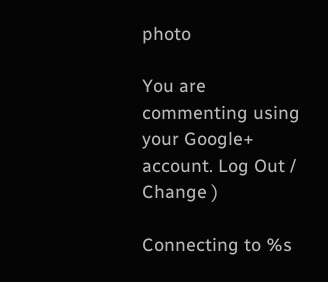photo

You are commenting using your Google+ account. Log Out / Change )

Connecting to %s